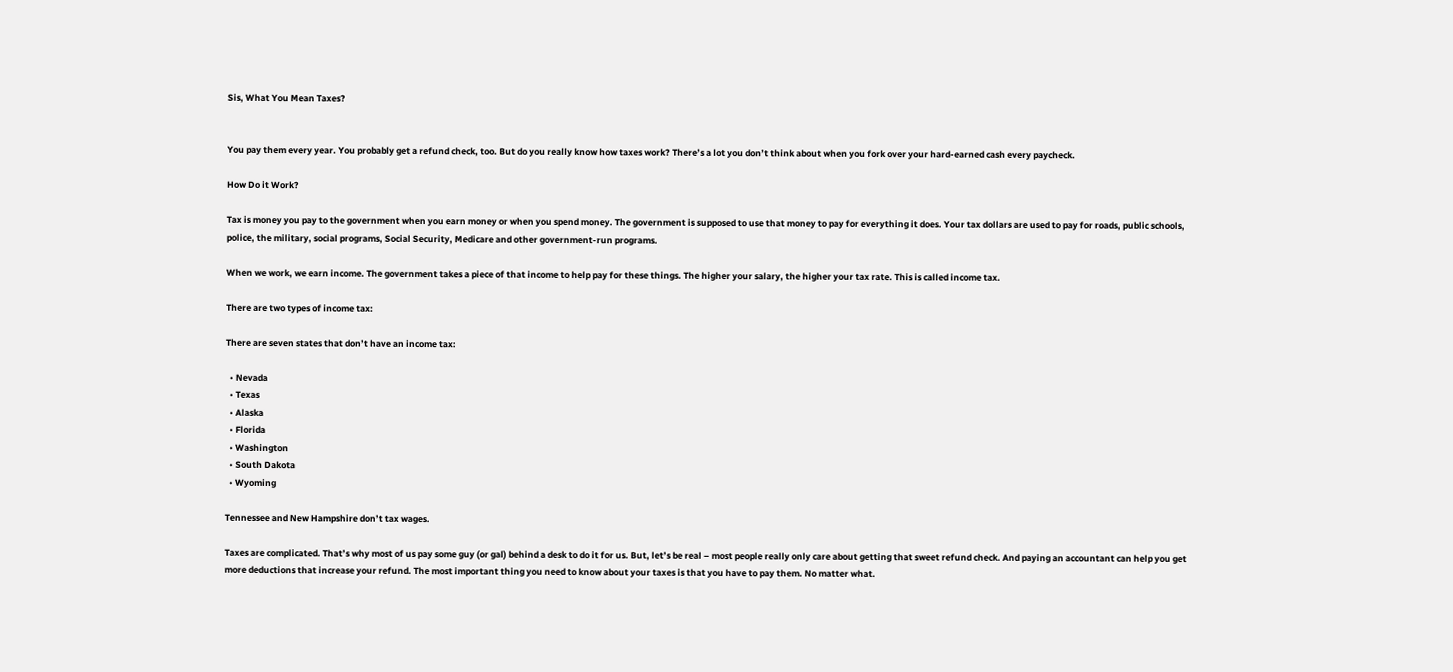Sis, What You Mean Taxes?


You pay them every year. You probably get a refund check, too. But do you really know how taxes work? There’s a lot you don’t think about when you fork over your hard-earned cash every paycheck.

How Do it Work?

Tax is money you pay to the government when you earn money or when you spend money. The government is supposed to use that money to pay for everything it does. Your tax dollars are used to pay for roads, public schools, police, the military, social programs, Social Security, Medicare and other government-run programs.

When we work, we earn income. The government takes a piece of that income to help pay for these things. The higher your salary, the higher your tax rate. This is called income tax.

There are two types of income tax:

There are seven states that don’t have an income tax:

  • Nevada
  • Texas
  • Alaska
  • Florida
  • Washington
  • South Dakota
  • Wyoming

Tennessee and New Hampshire don’t tax wages.

Taxes are complicated. That’s why most of us pay some guy (or gal) behind a desk to do it for us. But, let’s be real – most people really only care about getting that sweet refund check. And paying an accountant can help you get more deductions that increase your refund. The most important thing you need to know about your taxes is that you have to pay them. No matter what.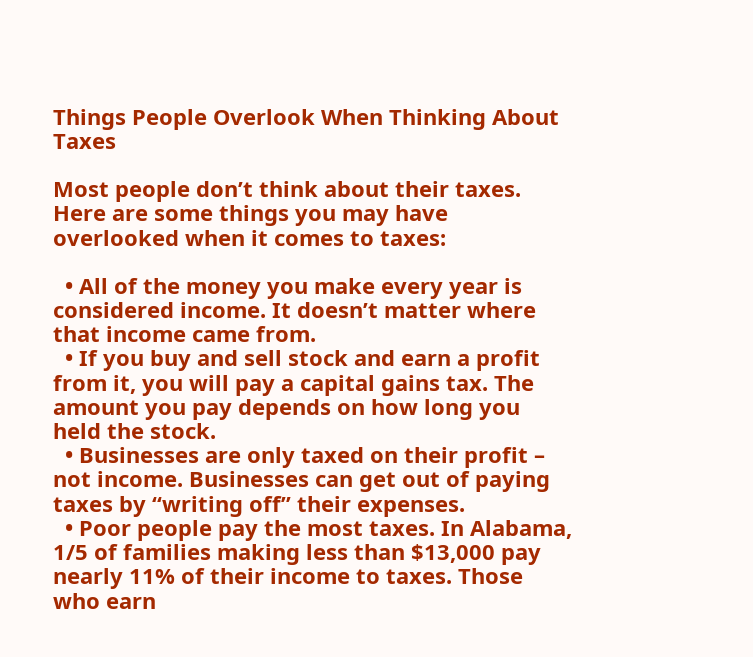Things People Overlook When Thinking About Taxes

Most people don’t think about their taxes. Here are some things you may have overlooked when it comes to taxes:

  • All of the money you make every year is considered income. It doesn’t matter where that income came from.
  • If you buy and sell stock and earn a profit from it, you will pay a capital gains tax. The amount you pay depends on how long you held the stock.
  • Businesses are only taxed on their profit – not income. Businesses can get out of paying taxes by “writing off” their expenses.
  • Poor people pay the most taxes. In Alabama, 1/5 of families making less than $13,000 pay nearly 11% of their income to taxes. Those who earn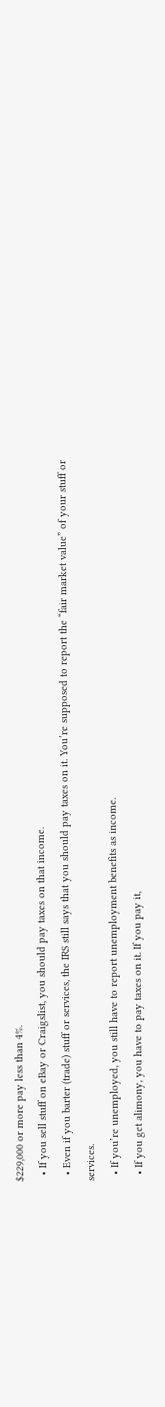$229,000 or more pay less than 4%.
  • If you sell stuff on eBay or Craigslist, you should pay taxes on that income.
  • Even if you barter (trade) stuff or services, the IRS still says that you should pay taxes on it. You’re supposed to report the “fair market value” of your stuff or services.
  • If you’re unemployed, you still have to report unemployment benefits as income.
  • If you get alimony, you have to pay taxes on it. If you pay it,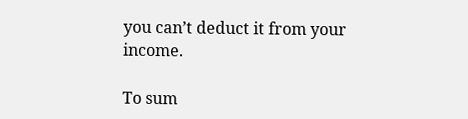you can’t deduct it from your income.

To sum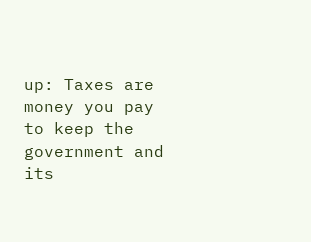up: Taxes are money you pay to keep the government and its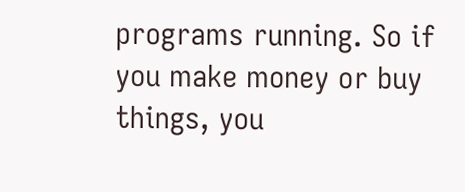programs running. So if you make money or buy things, you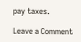pay taxes.

Leave a Comment